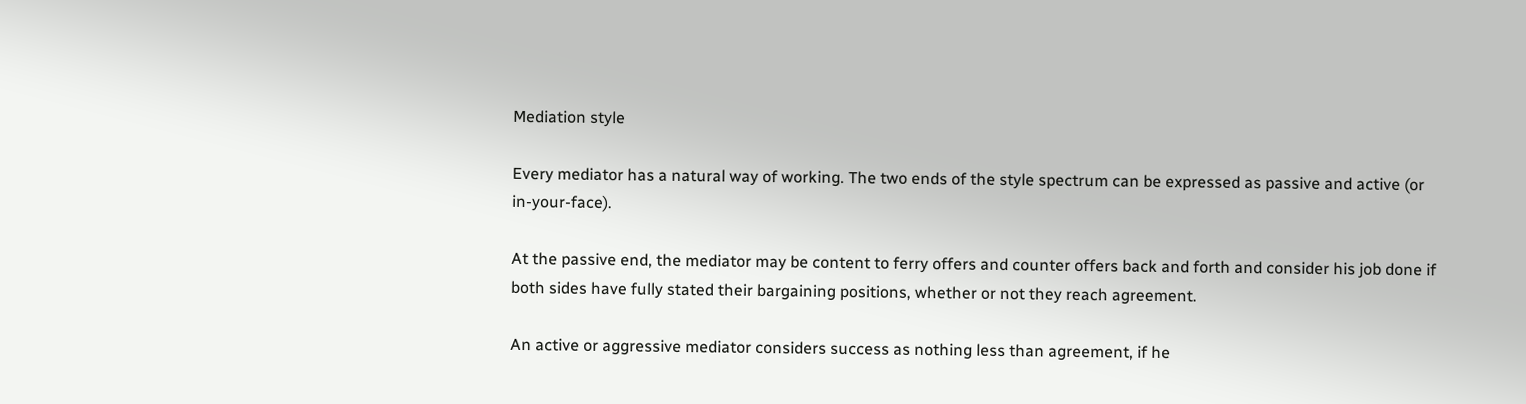Mediation style

Every mediator has a natural way of working. The two ends of the style spectrum can be expressed as passive and active (or in-your-face).

At the passive end, the mediator may be content to ferry offers and counter offers back and forth and consider his job done if both sides have fully stated their bargaining positions, whether or not they reach agreement.

An active or aggressive mediator considers success as nothing less than agreement, if he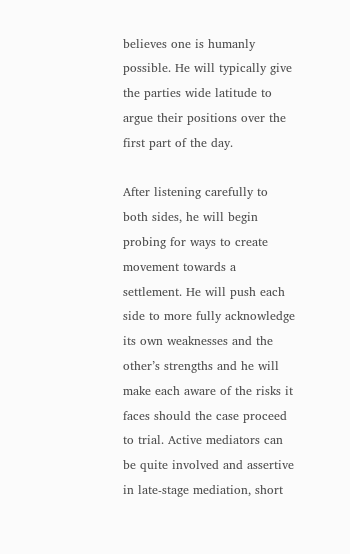believes one is humanly possible. He will typically give the parties wide latitude to argue their positions over the first part of the day.

After listening carefully to both sides, he will begin probing for ways to create movement towards a settlement. He will push each side to more fully acknowledge its own weaknesses and the other’s strengths and he will make each aware of the risks it faces should the case proceed to trial. Active mediators can be quite involved and assertive in late-stage mediation, short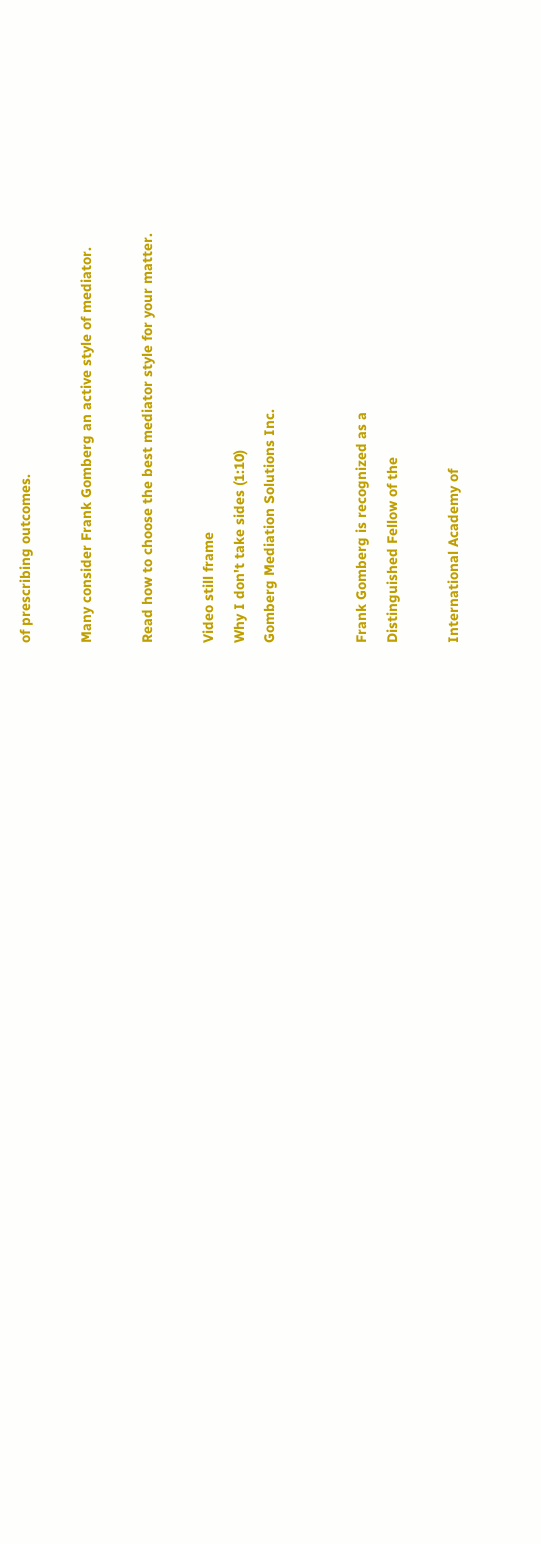of prescribing outcomes.

Many consider Frank Gomberg an active style of mediator.

Read how to choose the best mediator style for your matter.

Video still frame
Why I don't take sides (1:10)
Gomberg Mediation Solutions Inc.


Frank Gomberg is recognized as a
Distinguished Fellow of the

International Academy of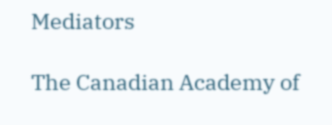Mediators

The Canadian Academy of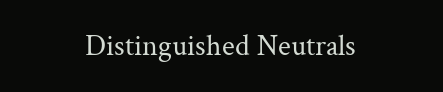Distinguished Neutrals